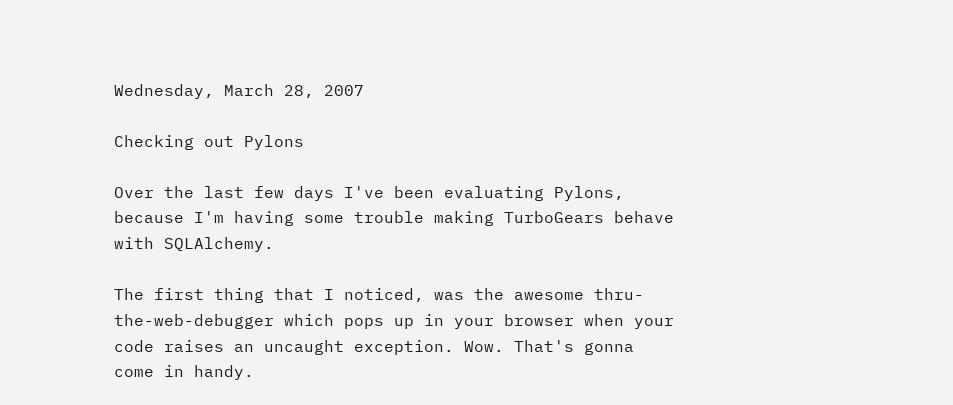Wednesday, March 28, 2007

Checking out Pylons

Over the last few days I've been evaluating Pylons, because I'm having some trouble making TurboGears behave with SQLAlchemy.

The first thing that I noticed, was the awesome thru-the-web-debugger which pops up in your browser when your code raises an uncaught exception. Wow. That's gonna come in handy.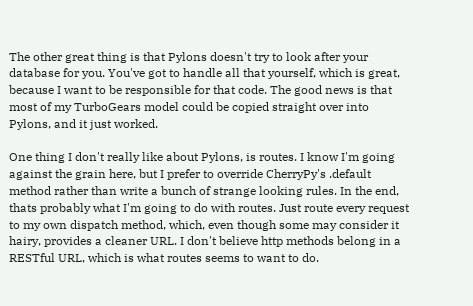The other great thing is that Pylons doesn't try to look after your database for you. You've got to handle all that yourself, which is great, because I want to be responsible for that code. The good news is that most of my TurboGears model could be copied straight over into Pylons, and it just worked.

One thing I don't really like about Pylons, is routes. I know I'm going against the grain here, but I prefer to override CherryPy's .default method rather than write a bunch of strange looking rules. In the end, thats probably what I'm going to do with routes. Just route every request to my own dispatch method, which, even though some may consider it hairy, provides a cleaner URL. I don't believe http methods belong in a RESTful URL, which is what routes seems to want to do.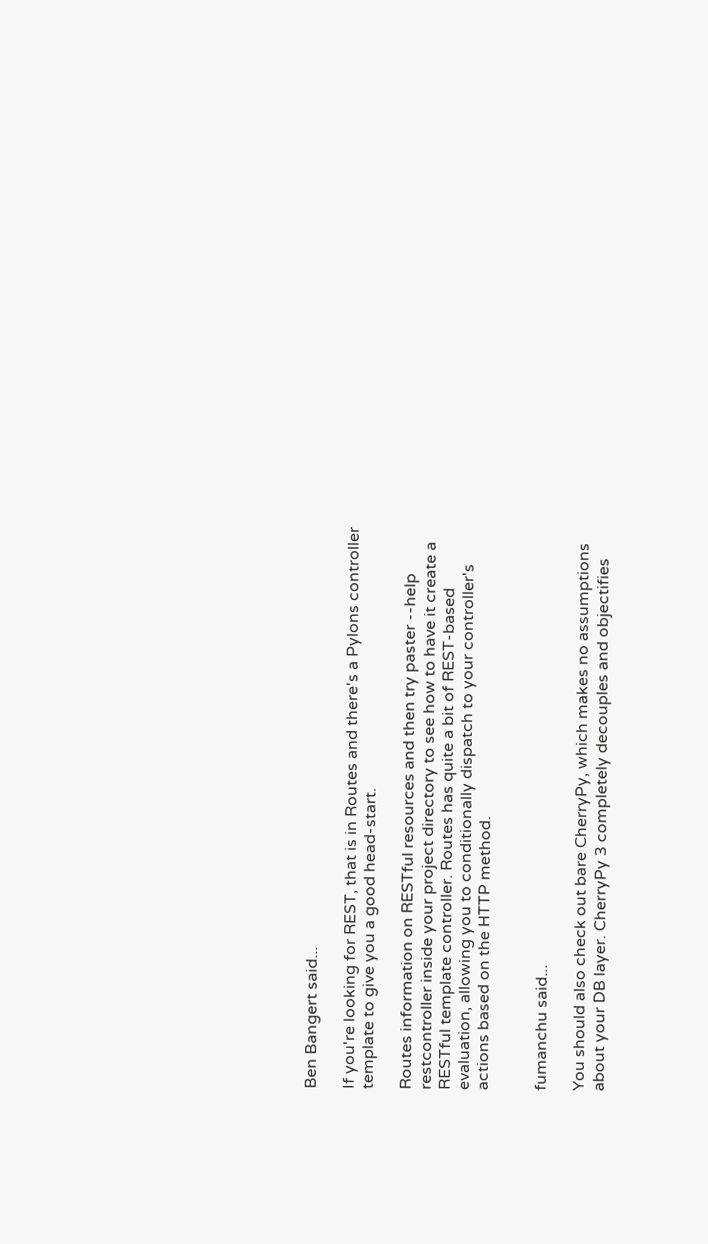Ben Bangert said...

If you're looking for REST, that is in Routes and there's a Pylons controller template to give you a good head-start.

Routes information on RESTful resources and then try paster --help restcontroller inside your project directory to see how to have it create a RESTful template controller. Routes has quite a bit of REST-based evaluation, allowing you to conditionally dispatch to your controller's actions based on the HTTP method.


fumanchu said...

You should also check out bare CherryPy, which makes no assumptions about your DB layer. CherryPy 3 completely decouples and objectifies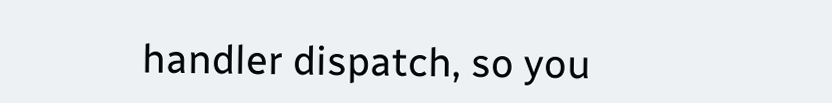handler dispatch, so you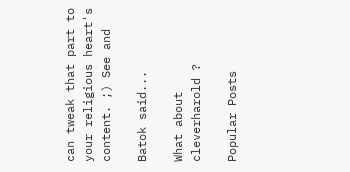can tweak that part to your religious heart's content. ;) See and

Batok said...

What about cleverharold ?

Popular Posts